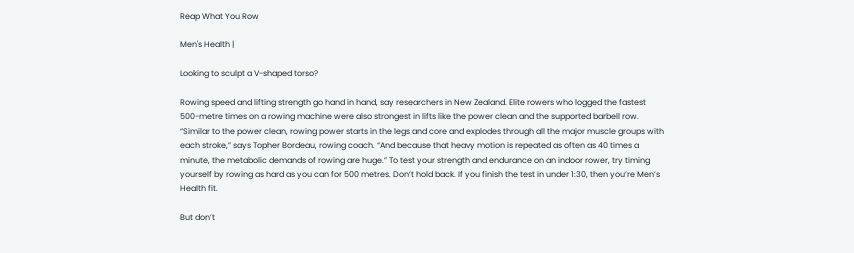Reap What You Row

Men's Health |

Looking to sculpt a V-shaped torso?

Rowing speed and lifting strength go hand in hand, say researchers in New Zealand. Elite rowers who logged the fastest 500-metre times on a rowing machine were also strongest in lifts like the power clean and the supported barbell row. “Similar to the power clean, rowing power starts in the legs and core and explodes through all the major muscle groups with each stroke,” says Topher Bordeau, rowing coach. “And because that heavy motion is repeated as often as 40 times a minute, the metabolic demands of rowing are huge.” To test your strength and endurance on an indoor rower, try timing yourself by rowing as hard as you can for 500 metres. Don’t hold back. If you finish the test in under 1:30, then you’re Men’s Health fit.

But don’t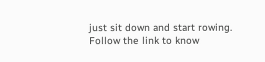just sit down and start rowing. Follow the link to know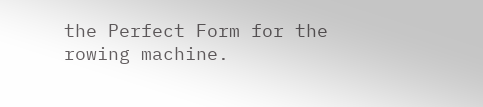the Perfect Form for the rowing machine.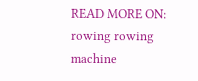READ MORE ON: rowing rowing machine